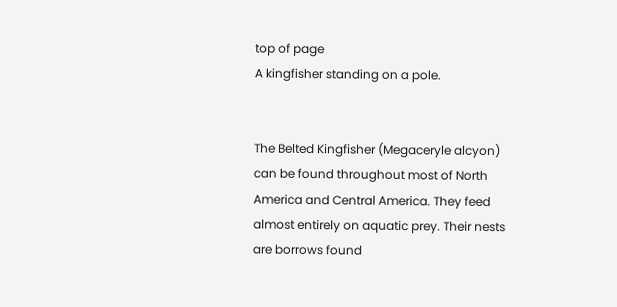top of page
A kingfisher standing on a pole.


The Belted Kingfisher (Megaceryle alcyon) can be found throughout most of North America and Central America. They feed almost entirely on aquatic prey. Their nests are borrows found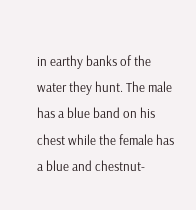in earthy banks of the water they hunt. The male has a blue band on his chest while the female has a blue and chestnut-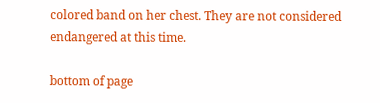colored band on her chest. They are not considered endangered at this time.

bottom of page